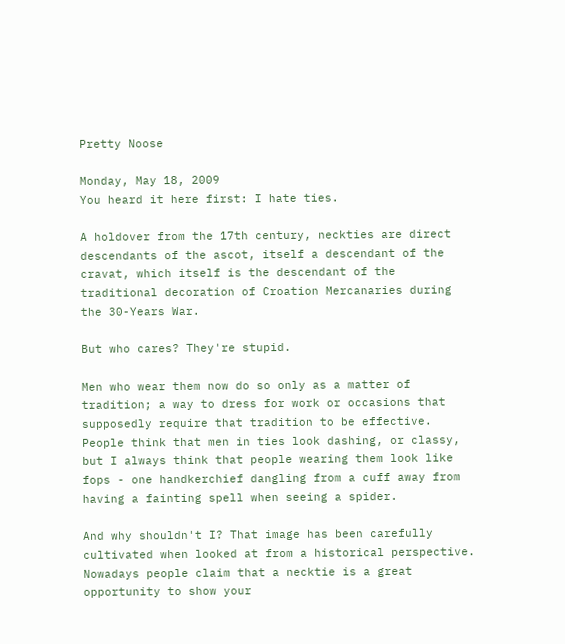Pretty Noose

Monday, May 18, 2009
You heard it here first: I hate ties.

A holdover from the 17th century, neckties are direct descendants of the ascot, itself a descendant of the cravat, which itself is the descendant of the traditional decoration of Croation Mercanaries during the 30-Years War.

But who cares? They're stupid.

Men who wear them now do so only as a matter of tradition; a way to dress for work or occasions that supposedly require that tradition to be effective. People think that men in ties look dashing, or classy, but I always think that people wearing them look like fops - one handkerchief dangling from a cuff away from having a fainting spell when seeing a spider.

And why shouldn't I? That image has been carefully cultivated when looked at from a historical perspective. Nowadays people claim that a necktie is a great opportunity to show your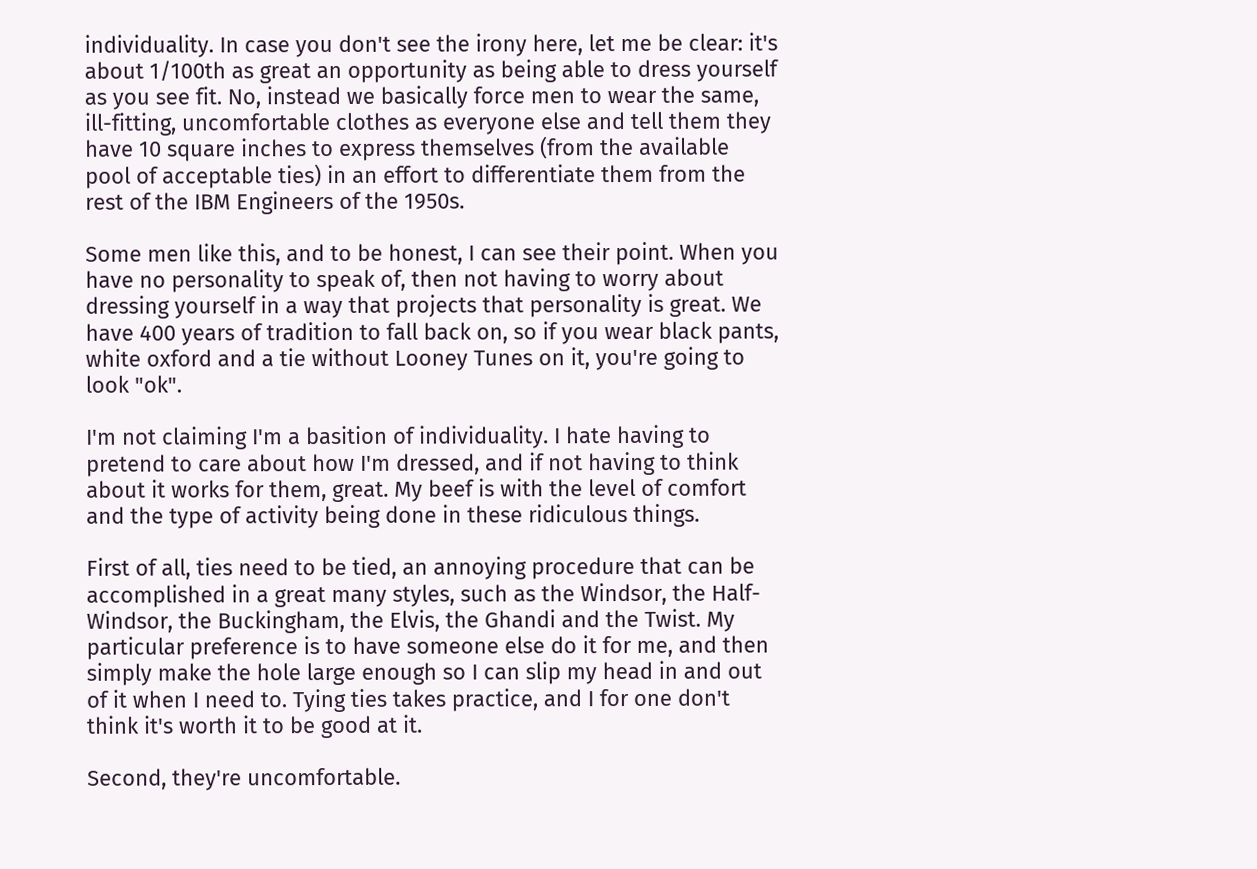individuality. In case you don't see the irony here, let me be clear: it's about 1/100th as great an opportunity as being able to dress yourself as you see fit. No, instead we basically force men to wear the same, ill-fitting, uncomfortable clothes as everyone else and tell them they have 10 square inches to express themselves (from the available pool of acceptable ties) in an effort to differentiate them from the rest of the IBM Engineers of the 1950s.

Some men like this, and to be honest, I can see their point. When you have no personality to speak of, then not having to worry about dressing yourself in a way that projects that personality is great. We have 400 years of tradition to fall back on, so if you wear black pants, white oxford and a tie without Looney Tunes on it, you're going to look "ok".

I'm not claiming I'm a basition of individuality. I hate having to pretend to care about how I'm dressed, and if not having to think about it works for them, great. My beef is with the level of comfort and the type of activity being done in these ridiculous things.

First of all, ties need to be tied, an annoying procedure that can be accomplished in a great many styles, such as the Windsor, the Half-Windsor, the Buckingham, the Elvis, the Ghandi and the Twist. My particular preference is to have someone else do it for me, and then simply make the hole large enough so I can slip my head in and out of it when I need to. Tying ties takes practice, and I for one don't think it's worth it to be good at it.

Second, they're uncomfortable.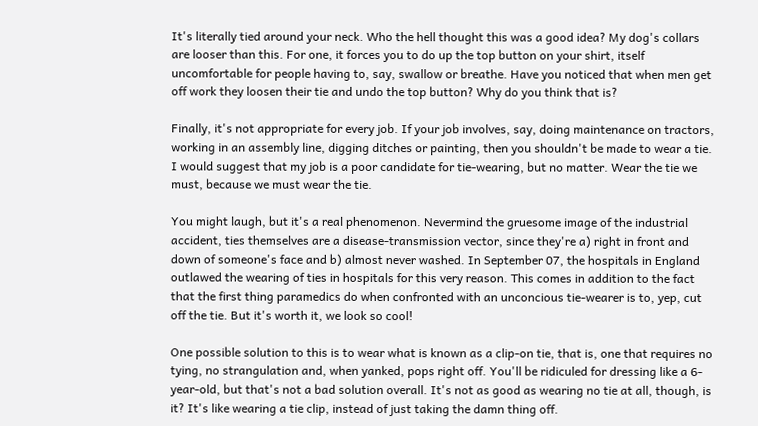It's literally tied around your neck. Who the hell thought this was a good idea? My dog's collars are looser than this. For one, it forces you to do up the top button on your shirt, itself uncomfortable for people having to, say, swallow or breathe. Have you noticed that when men get off work they loosen their tie and undo the top button? Why do you think that is?

Finally, it's not appropriate for every job. If your job involves, say, doing maintenance on tractors, working in an assembly line, digging ditches or painting, then you shouldn't be made to wear a tie. I would suggest that my job is a poor candidate for tie-wearing, but no matter. Wear the tie we must, because we must wear the tie.

You might laugh, but it's a real phenomenon. Nevermind the gruesome image of the industrial accident, ties themselves are a disease-transmission vector, since they're a) right in front and down of someone's face and b) almost never washed. In September 07, the hospitals in England outlawed the wearing of ties in hospitals for this very reason. This comes in addition to the fact that the first thing paramedics do when confronted with an unconcious tie-wearer is to, yep, cut off the tie. But it's worth it, we look so cool!

One possible solution to this is to wear what is known as a clip-on tie, that is, one that requires no tying, no strangulation and, when yanked, pops right off. You'll be ridiculed for dressing like a 6-year-old, but that's not a bad solution overall. It's not as good as wearing no tie at all, though, is it? It's like wearing a tie clip, instead of just taking the damn thing off.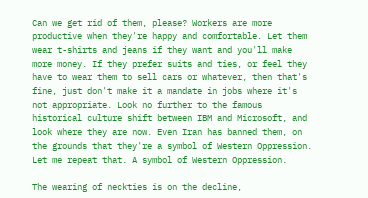Can we get rid of them, please? Workers are more productive when they're happy and comfortable. Let them wear t-shirts and jeans if they want and you'll make more money. If they prefer suits and ties, or feel they have to wear them to sell cars or whatever, then that's fine, just don't make it a mandate in jobs where it's not appropriate. Look no further to the famous historical culture shift between IBM and Microsoft, and look where they are now. Even Iran has banned them, on the grounds that they're a symbol of Western Oppression. Let me repeat that. A symbol of Western Oppression.

The wearing of neckties is on the decline,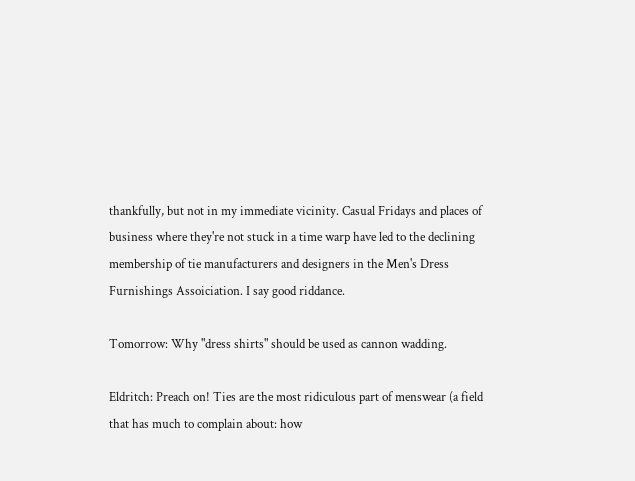thankfully, but not in my immediate vicinity. Casual Fridays and places of business where they're not stuck in a time warp have led to the declining membership of tie manufacturers and designers in the Men's Dress Furnishings Assoiciation. I say good riddance.

Tomorrow: Why "dress shirts" should be used as cannon wadding.

Eldritch: Preach on! Ties are the most ridiculous part of menswear (a field that has much to complain about: how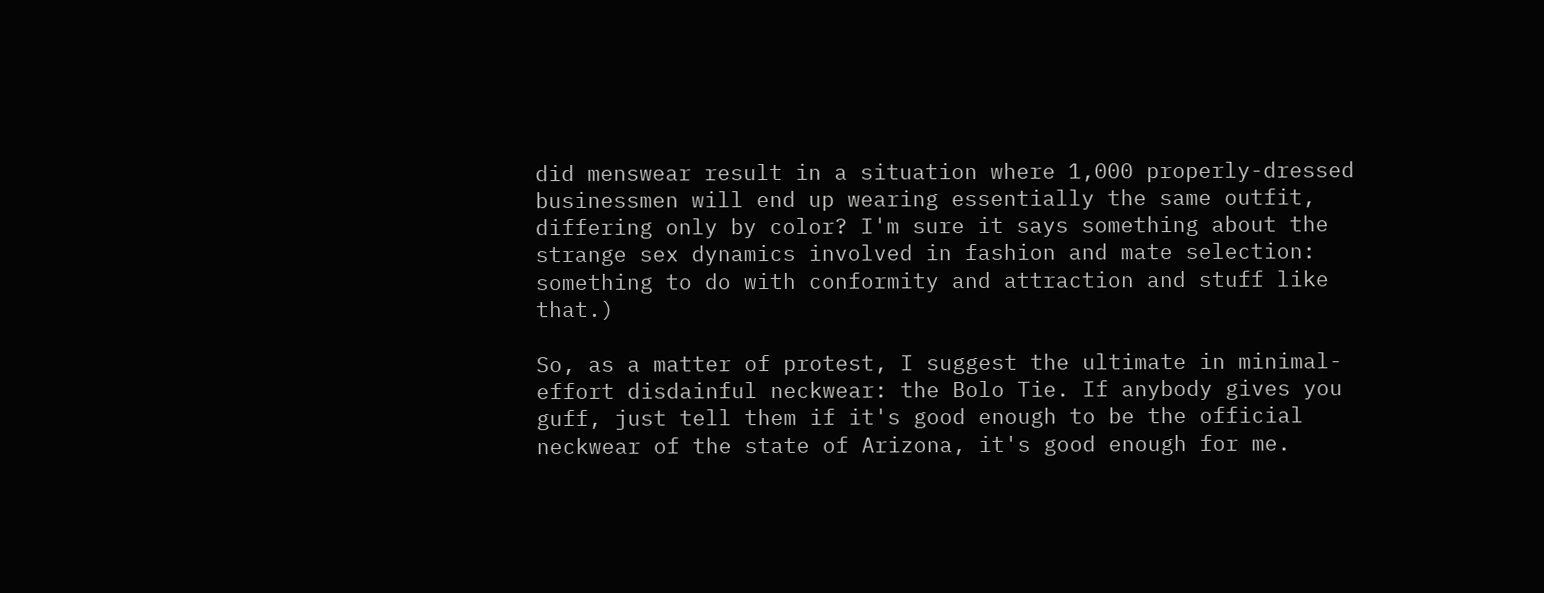did menswear result in a situation where 1,000 properly-dressed businessmen will end up wearing essentially the same outfit, differing only by color? I'm sure it says something about the strange sex dynamics involved in fashion and mate selection: something to do with conformity and attraction and stuff like that.)

So, as a matter of protest, I suggest the ultimate in minimal-effort disdainful neckwear: the Bolo Tie. If anybody gives you guff, just tell them if it's good enough to be the official neckwear of the state of Arizona, it's good enough for me.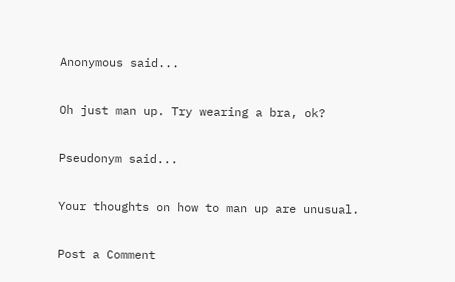Anonymous said...

Oh just man up. Try wearing a bra, ok?

Pseudonym said...

Your thoughts on how to man up are unusual.

Post a Comment